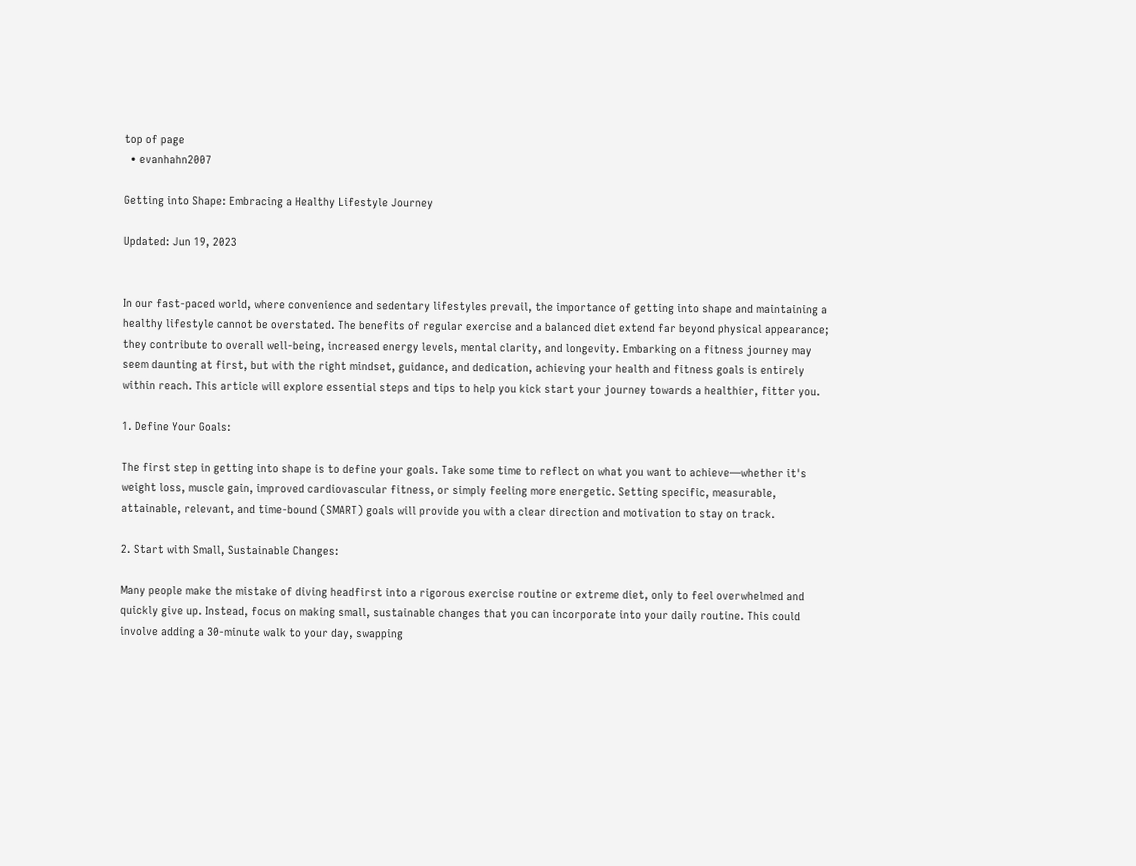top of page
  • evanhahn2007

Getting into Shape: Embracing a Healthy Lifestyle Journey

Updated: Jun 19, 2023


In our fast-paced world, where convenience and sedentary lifestyles prevail, the importance of getting into shape and maintaining a healthy lifestyle cannot be overstated. The benefits of regular exercise and a balanced diet extend far beyond physical appearance; they contribute to overall well-being, increased energy levels, mental clarity, and longevity. Embarking on a fitness journey may seem daunting at first, but with the right mindset, guidance, and dedication, achieving your health and fitness goals is entirely within reach. This article will explore essential steps and tips to help you kick start your journey towards a healthier, fitter you.

1. Define Your Goals:

The first step in getting into shape is to define your goals. Take some time to reflect on what you want to achieve—whether it's weight loss, muscle gain, improved cardiovascular fitness, or simply feeling more energetic. Setting specific, measurable, attainable, relevant, and time-bound (SMART) goals will provide you with a clear direction and motivation to stay on track.

2. Start with Small, Sustainable Changes:

Many people make the mistake of diving headfirst into a rigorous exercise routine or extreme diet, only to feel overwhelmed and quickly give up. Instead, focus on making small, sustainable changes that you can incorporate into your daily routine. This could involve adding a 30-minute walk to your day, swapping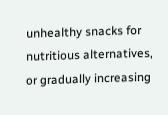unhealthy snacks for nutritious alternatives, or gradually increasing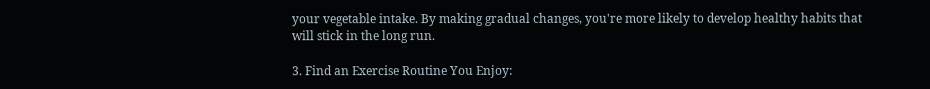your vegetable intake. By making gradual changes, you're more likely to develop healthy habits that will stick in the long run.

3. Find an Exercise Routine You Enjoy: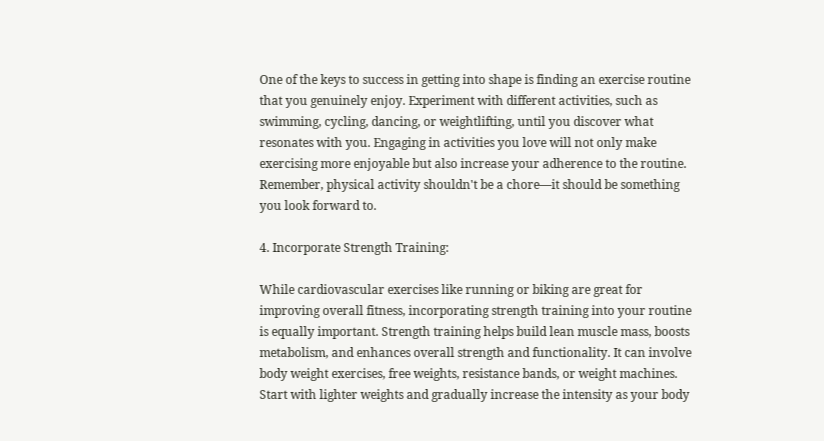One of the keys to success in getting into shape is finding an exercise routine that you genuinely enjoy. Experiment with different activities, such as swimming, cycling, dancing, or weightlifting, until you discover what resonates with you. Engaging in activities you love will not only make exercising more enjoyable but also increase your adherence to the routine. Remember, physical activity shouldn't be a chore—it should be something you look forward to.

4. Incorporate Strength Training:

While cardiovascular exercises like running or biking are great for improving overall fitness, incorporating strength training into your routine is equally important. Strength training helps build lean muscle mass, boosts metabolism, and enhances overall strength and functionality. It can involve body weight exercises, free weights, resistance bands, or weight machines. Start with lighter weights and gradually increase the intensity as your body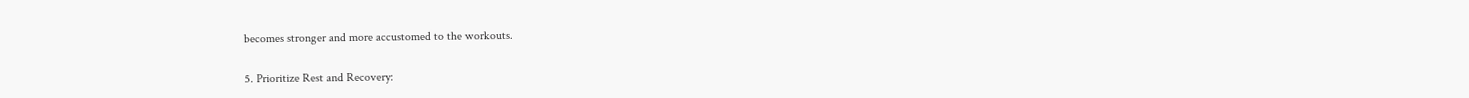becomes stronger and more accustomed to the workouts.

5. Prioritize Rest and Recovery: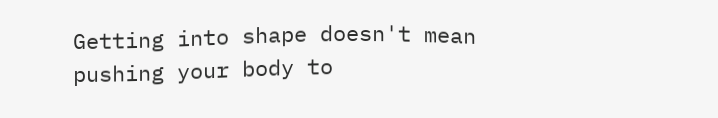Getting into shape doesn't mean pushing your body to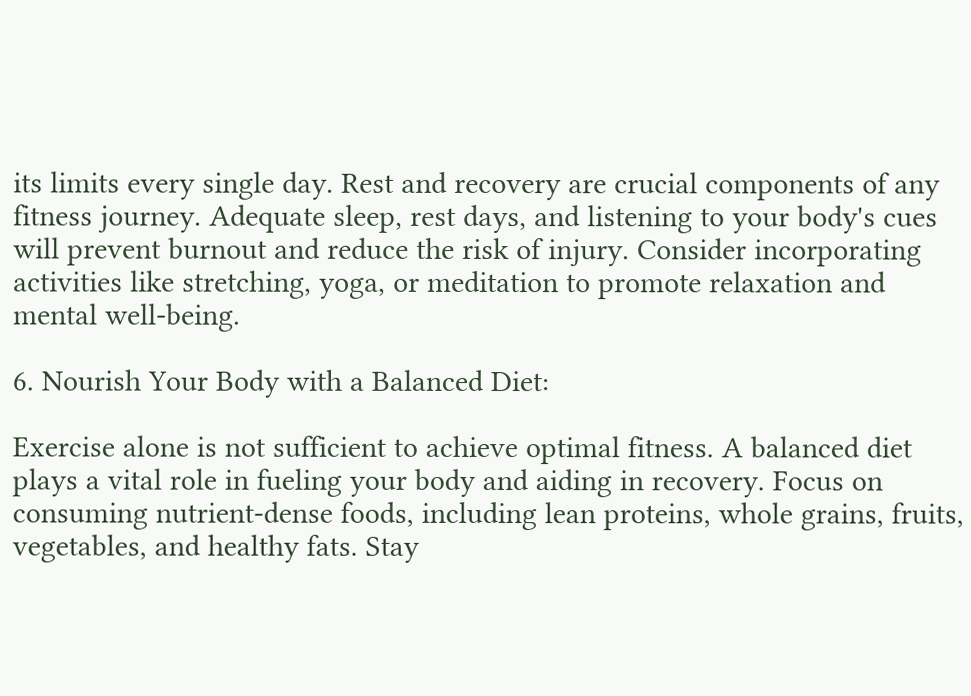its limits every single day. Rest and recovery are crucial components of any fitness journey. Adequate sleep, rest days, and listening to your body's cues will prevent burnout and reduce the risk of injury. Consider incorporating activities like stretching, yoga, or meditation to promote relaxation and mental well-being.

6. Nourish Your Body with a Balanced Diet:

Exercise alone is not sufficient to achieve optimal fitness. A balanced diet plays a vital role in fueling your body and aiding in recovery. Focus on consuming nutrient-dense foods, including lean proteins, whole grains, fruits, vegetables, and healthy fats. Stay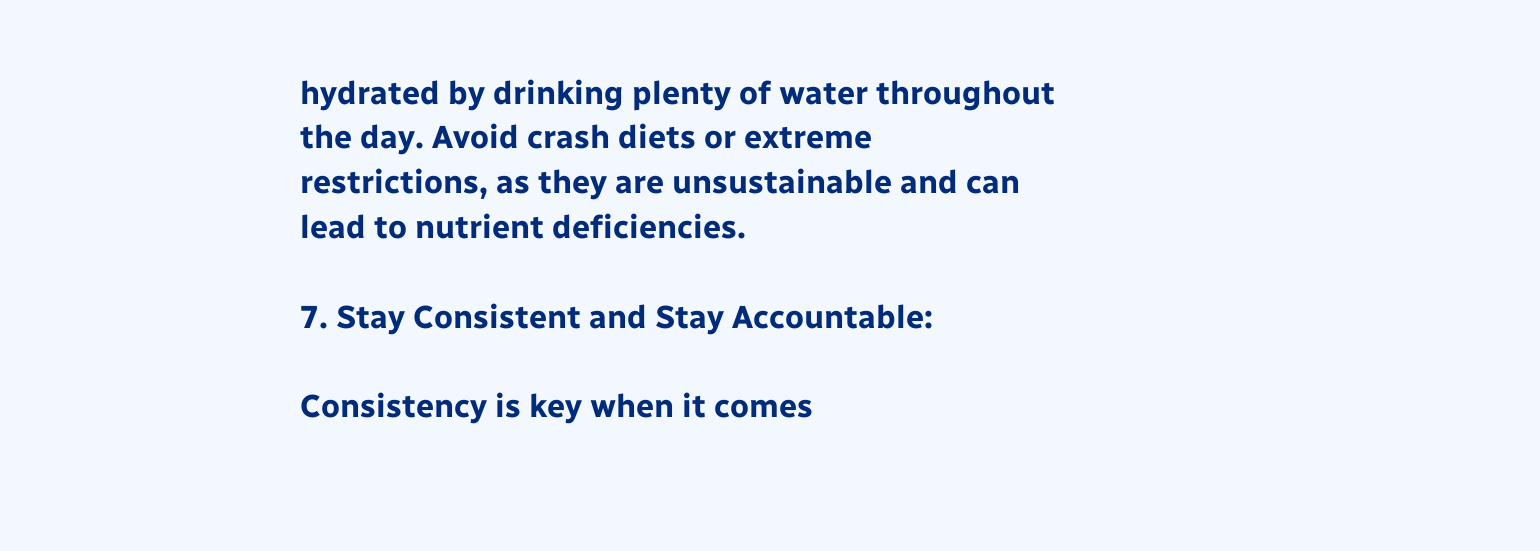hydrated by drinking plenty of water throughout the day. Avoid crash diets or extreme restrictions, as they are unsustainable and can lead to nutrient deficiencies.

7. Stay Consistent and Stay Accountable:

Consistency is key when it comes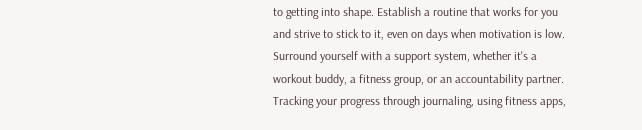to getting into shape. Establish a routine that works for you and strive to stick to it, even on days when motivation is low. Surround yourself with a support system, whether it's a workout buddy, a fitness group, or an accountability partner. Tracking your progress through journaling, using fitness apps,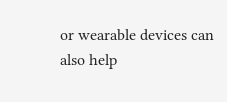or wearable devices can also help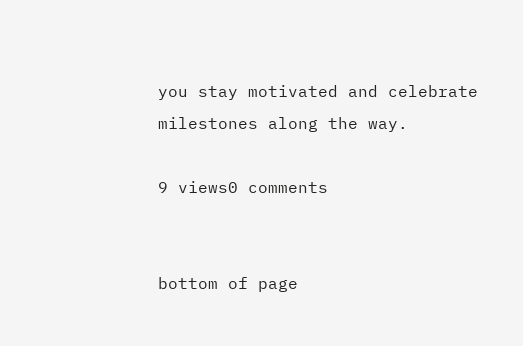you stay motivated and celebrate milestones along the way.

9 views0 comments


bottom of page